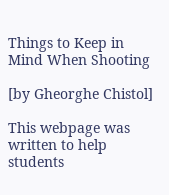Things to Keep in Mind When Shooting

[by Gheorghe Chistol]

This webpage was written to help students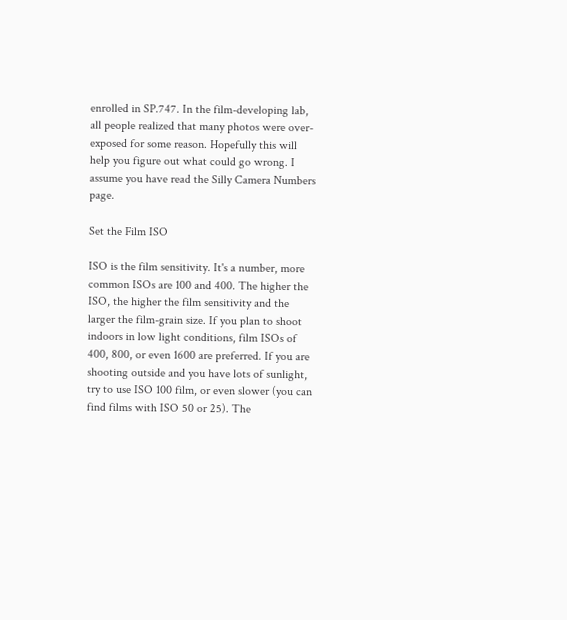enrolled in SP.747. In the film-developing lab, all people realized that many photos were over-exposed for some reason. Hopefully this will help you figure out what could go wrong. I assume you have read the Silly Camera Numbers page.

Set the Film ISO

ISO is the film sensitivity. It's a number, more common ISOs are 100 and 400. The higher the ISO, the higher the film sensitivity and the larger the film-grain size. If you plan to shoot indoors in low light conditions, film ISOs of 400, 800, or even 1600 are preferred. If you are shooting outside and you have lots of sunlight, try to use ISO 100 film, or even slower (you can find films with ISO 50 or 25). The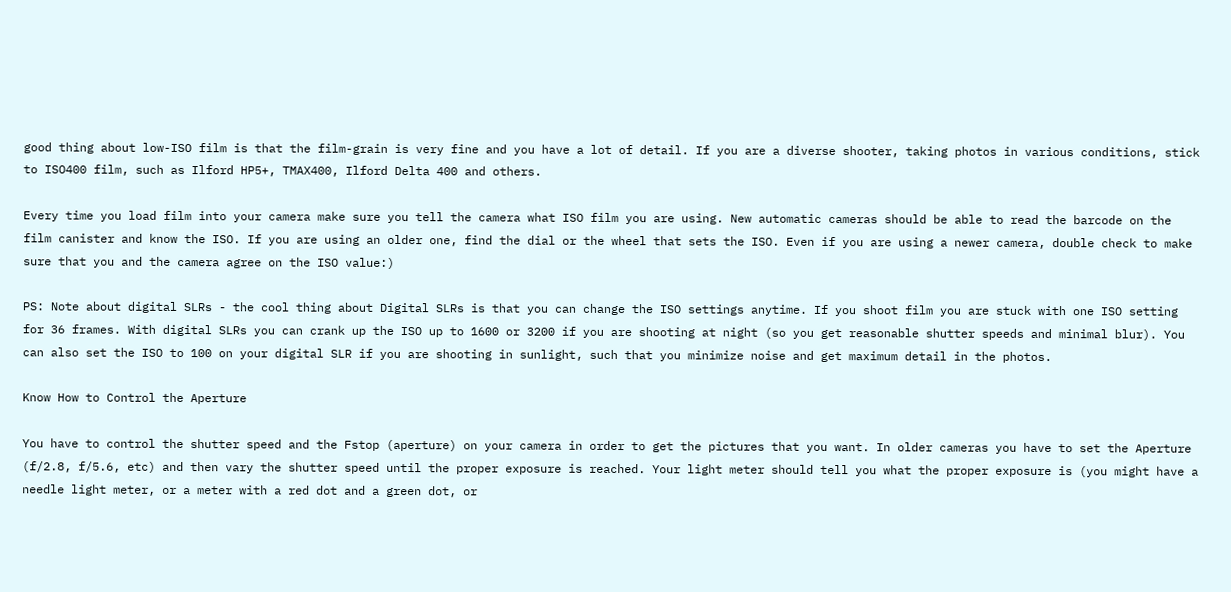good thing about low-ISO film is that the film-grain is very fine and you have a lot of detail. If you are a diverse shooter, taking photos in various conditions, stick to ISO400 film, such as Ilford HP5+, TMAX400, Ilford Delta 400 and others.

Every time you load film into your camera make sure you tell the camera what ISO film you are using. New automatic cameras should be able to read the barcode on the film canister and know the ISO. If you are using an older one, find the dial or the wheel that sets the ISO. Even if you are using a newer camera, double check to make sure that you and the camera agree on the ISO value:)

PS: Note about digital SLRs - the cool thing about Digital SLRs is that you can change the ISO settings anytime. If you shoot film you are stuck with one ISO setting for 36 frames. With digital SLRs you can crank up the ISO up to 1600 or 3200 if you are shooting at night (so you get reasonable shutter speeds and minimal blur). You can also set the ISO to 100 on your digital SLR if you are shooting in sunlight, such that you minimize noise and get maximum detail in the photos.

Know How to Control the Aperture

You have to control the shutter speed and the Fstop (aperture) on your camera in order to get the pictures that you want. In older cameras you have to set the Aperture (f/2.8, f/5.6, etc) and then vary the shutter speed until the proper exposure is reached. Your light meter should tell you what the proper exposure is (you might have a needle light meter, or a meter with a red dot and a green dot, or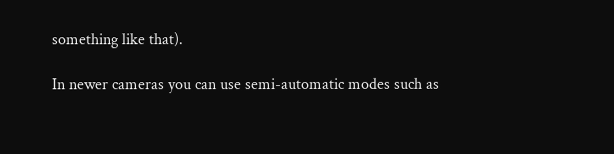something like that).

In newer cameras you can use semi-automatic modes such as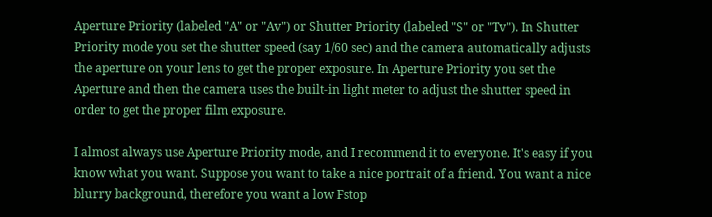Aperture Priority (labeled "A" or "Av") or Shutter Priority (labeled "S" or "Tv"). In Shutter Priority mode you set the shutter speed (say 1/60 sec) and the camera automatically adjusts the aperture on your lens to get the proper exposure. In Aperture Priority you set the Aperture and then the camera uses the built-in light meter to adjust the shutter speed in order to get the proper film exposure.

I almost always use Aperture Priority mode, and I recommend it to everyone. It's easy if you know what you want. Suppose you want to take a nice portrait of a friend. You want a nice blurry background, therefore you want a low Fstop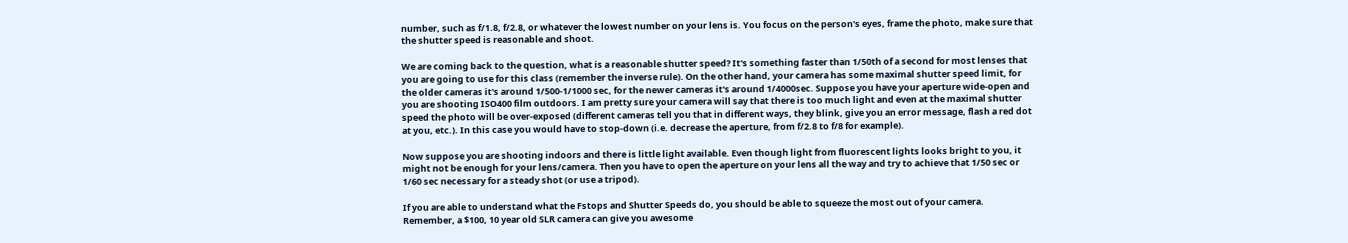number, such as f/1.8, f/2.8, or whatever the lowest number on your lens is. You focus on the person's eyes, frame the photo, make sure that the shutter speed is reasonable and shoot.

We are coming back to the question, what is a reasonable shutter speed? It's something faster than 1/50th of a second for most lenses that you are going to use for this class (remember the inverse rule). On the other hand, your camera has some maximal shutter speed limit, for the older cameras it's around 1/500-1/1000 sec, for the newer cameras it's around 1/4000sec. Suppose you have your aperture wide-open and you are shooting ISO400 film outdoors. I am pretty sure your camera will say that there is too much light and even at the maximal shutter speed the photo will be over-exposed (different cameras tell you that in different ways, they blink, give you an error message, flash a red dot at you, etc.). In this case you would have to stop-down (i.e. decrease the aperture, from f/2.8 to f/8 for example).

Now suppose you are shooting indoors and there is little light available. Even though light from fluorescent lights looks bright to you, it might not be enough for your lens/camera. Then you have to open the aperture on your lens all the way and try to achieve that 1/50 sec or 1/60 sec necessary for a steady shot (or use a tripod).

If you are able to understand what the Fstops and Shutter Speeds do, you should be able to squeeze the most out of your camera. Remember, a $100, 10 year old SLR camera can give you awesome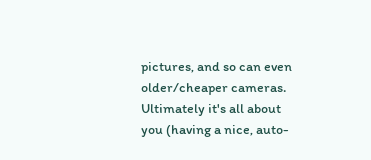pictures, and so can even older/cheaper cameras. Ultimately it's all about you (having a nice, auto-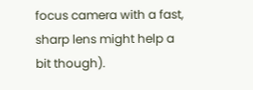focus camera with a fast, sharp lens might help a bit though).